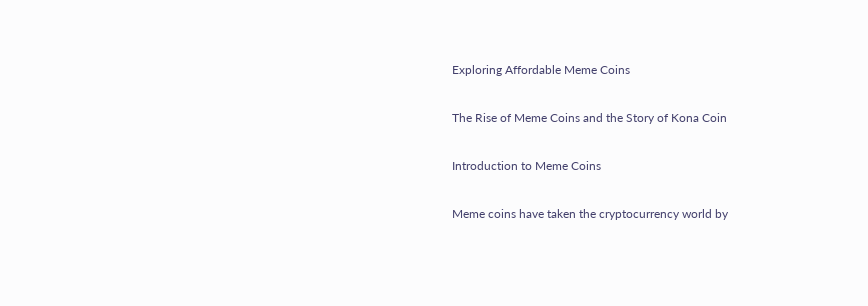Exploring Affordable Meme Coins

The Rise of Meme Coins and the Story of Kona Coin

Introduction to Meme Coins

Meme coins have taken the cryptocurrency world by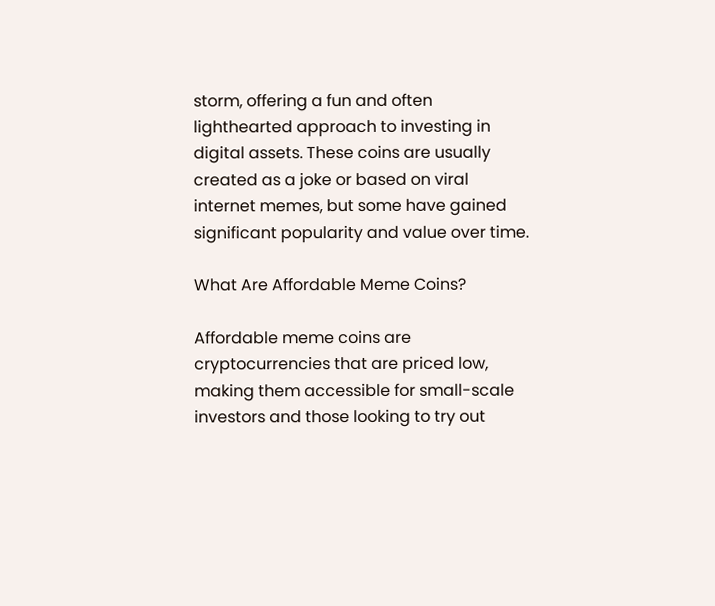storm, offering a fun and often lighthearted approach to investing in digital assets. These coins are usually created as a joke or based on viral internet memes, but some have gained significant popularity and value over time.

What Are Affordable Meme Coins?

Affordable meme coins are cryptocurrencies that are priced low, making them accessible for small-scale investors and those looking to try out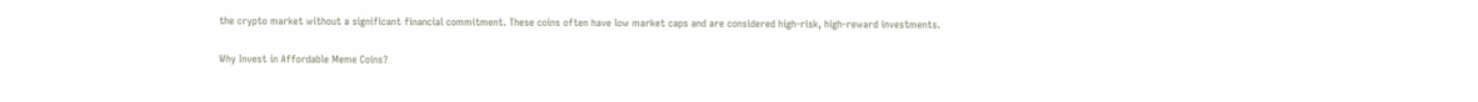the crypto market without a significant financial commitment. These coins often have low market caps and are considered high-risk, high-reward investments.

Why Invest in Affordable Meme Coins?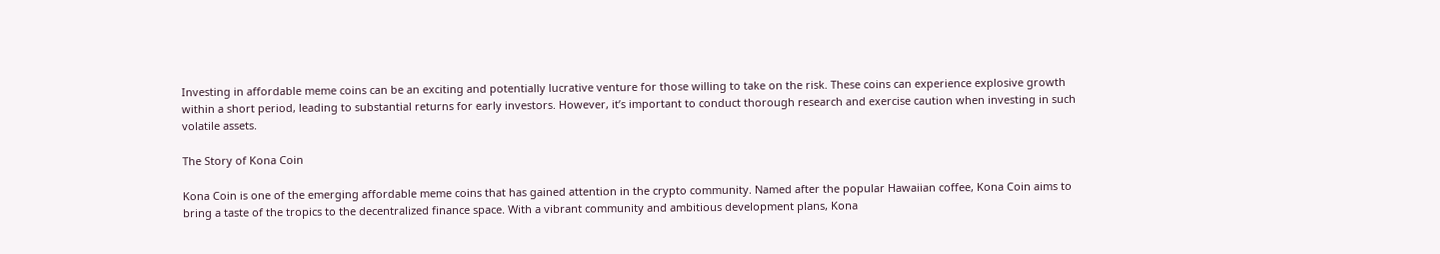Investing in affordable meme coins can be an exciting and potentially lucrative venture for those willing to take on the risk. These coins can experience explosive growth within a short period, leading to substantial returns for early investors. However, it’s important to conduct thorough research and exercise caution when investing in such volatile assets.

The Story of Kona Coin

Kona Coin is one of the emerging affordable meme coins that has gained attention in the crypto community. Named after the popular Hawaiian coffee, Kona Coin aims to bring a taste of the tropics to the decentralized finance space. With a vibrant community and ambitious development plans, Kona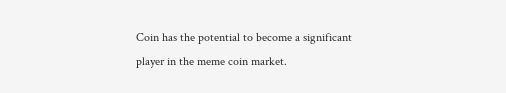Coin has the potential to become a significant player in the meme coin market.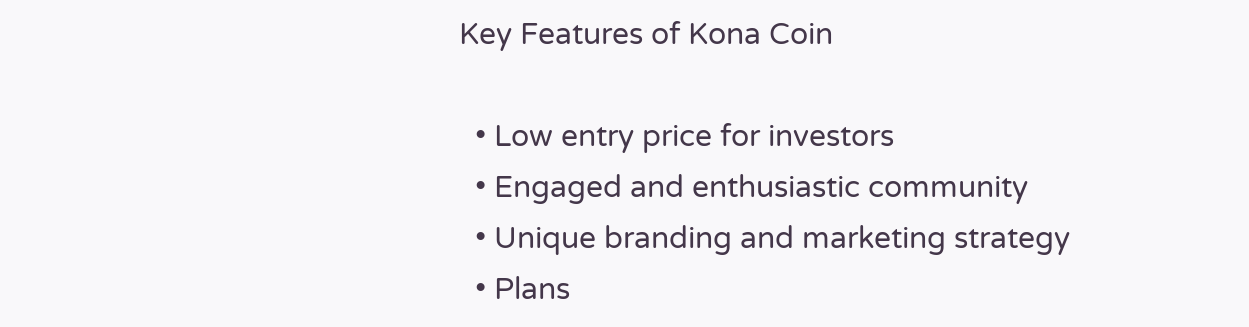Key Features of Kona Coin

  • Low entry price for investors
  • Engaged and enthusiastic community
  • Unique branding and marketing strategy
  • Plans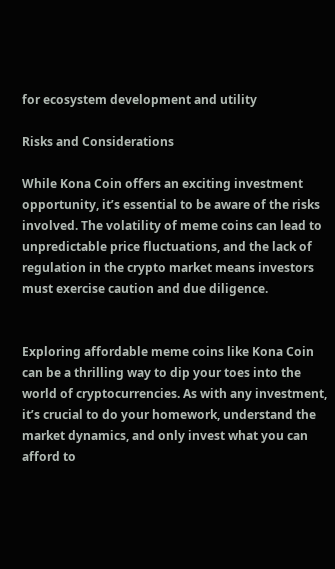for ecosystem development and utility

Risks and Considerations

While Kona Coin offers an exciting investment opportunity, it’s essential to be aware of the risks involved. The volatility of meme coins can lead to unpredictable price fluctuations, and the lack of regulation in the crypto market means investors must exercise caution and due diligence.


Exploring affordable meme coins like Kona Coin can be a thrilling way to dip your toes into the world of cryptocurrencies. As with any investment, it’s crucial to do your homework, understand the market dynamics, and only invest what you can afford to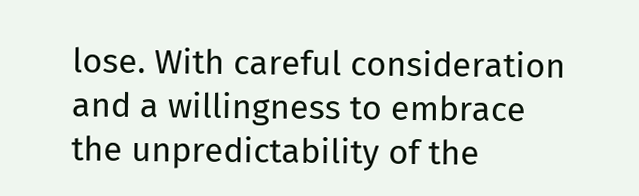lose. With careful consideration and a willingness to embrace the unpredictability of the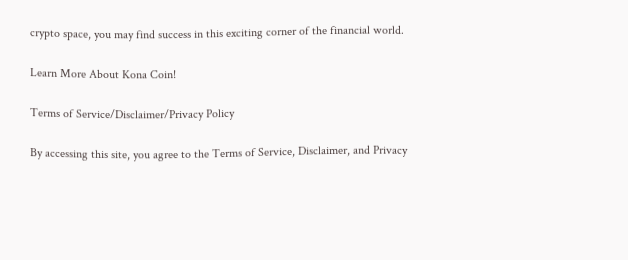crypto space, you may find success in this exciting corner of the financial world.

Learn More About Kona Coin!

Terms of Service/Disclaimer/Privacy Policy

By accessing this site, you agree to the Terms of Service, Disclaimer, and Privacy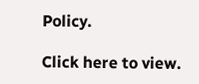Policy.

Click here to view.